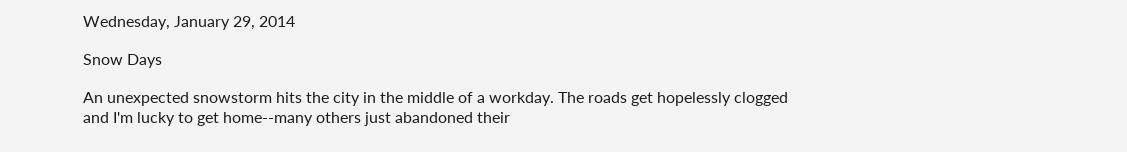Wednesday, January 29, 2014

Snow Days

An unexpected snowstorm hits the city in the middle of a workday. The roads get hopelessly clogged and I'm lucky to get home--many others just abandoned their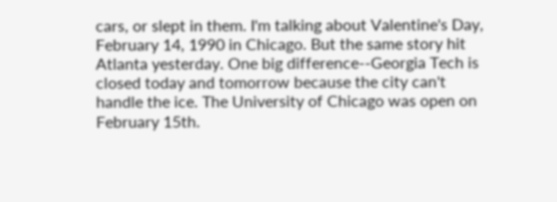cars, or slept in them. I'm talking about Valentine's Day, February 14, 1990 in Chicago. But the same story hit Atlanta yesterday. One big difference--Georgia Tech is closed today and tomorrow because the city can't handle the ice. The University of Chicago was open on February 15th.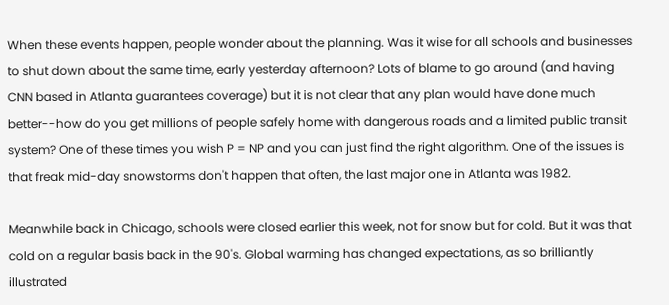When these events happen, people wonder about the planning. Was it wise for all schools and businesses to shut down about the same time, early yesterday afternoon? Lots of blame to go around (and having CNN based in Atlanta guarantees coverage) but it is not clear that any plan would have done much better--how do you get millions of people safely home with dangerous roads and a limited public transit system? One of these times you wish P = NP and you can just find the right algorithm. One of the issues is that freak mid-day snowstorms don't happen that often, the last major one in Atlanta was 1982.

Meanwhile back in Chicago, schools were closed earlier this week, not for snow but for cold. But it was that cold on a regular basis back in the 90's. Global warming has changed expectations, as so brilliantly illustrated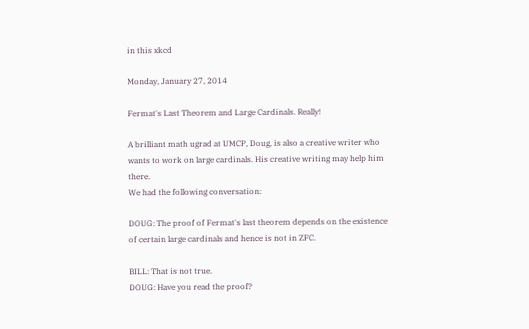in this xkcd

Monday, January 27, 2014

Fermat's Last Theorem and Large Cardinals. Really!

A brilliant math ugrad at UMCP, Doug, is also a creative writer who
wants to work on large cardinals. His creative writing may help him there.
We had the following conversation:

DOUG: The proof of Fermat's last theorem depends on the existence
of certain large cardinals and hence is not in ZFC.

BILL: That is not true.
DOUG: Have you read the proof?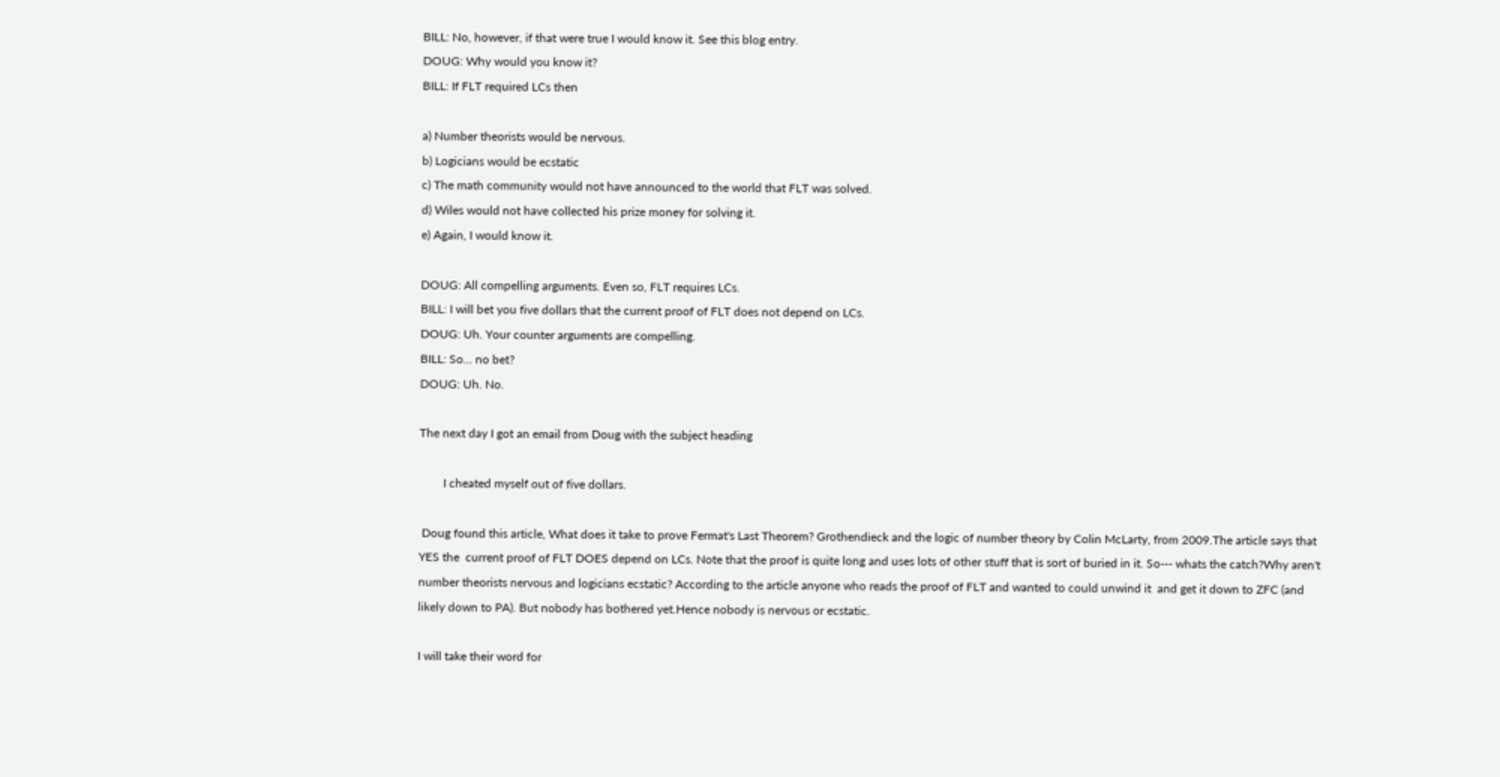BILL: No, however, if that were true I would know it. See this blog entry.
DOUG: Why would you know it?
BILL: If FLT required LCs then

a) Number theorists would be nervous.
b) Logicians would be ecstatic
c) The math community would not have announced to the world that FLT was solved.
d) Wiles would not have collected his prize money for solving it.
e) Again, I would know it.

DOUG: All compelling arguments. Even so, FLT requires LCs.
BILL: I will bet you five dollars that the current proof of FLT does not depend on LCs.
DOUG: Uh. Your counter arguments are compelling.
BILL: So... no bet?
DOUG: Uh. No.

The next day I got an email from Doug with the subject heading

        I cheated myself out of five dollars.

 Doug found this article, What does it take to prove Fermat's Last Theorem? Grothendieck and the logic of number theory by Colin McLarty, from 2009.The article says that YES the  current proof of FLT DOES depend on LCs. Note that the proof is quite long and uses lots of other stuff that is sort of buried in it. So--- whats the catch?Why aren't number theorists nervous and logicians ecstatic? According to the article anyone who reads the proof of FLT and wanted to could unwind it  and get it down to ZFC (and likely down to PA). But nobody has bothered yet.Hence nobody is nervous or ecstatic.

I will take their word for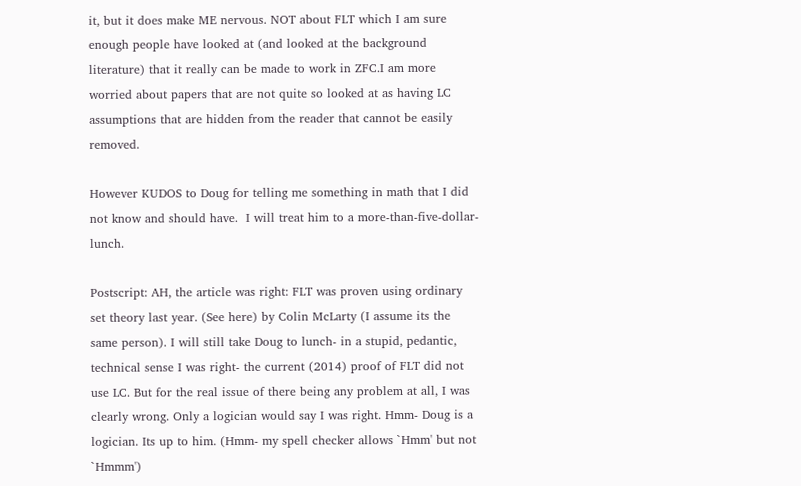it, but it does make ME nervous. NOT about FLT which I am sure enough people have looked at (and looked at the background literature) that it really can be made to work in ZFC.I am more worried about papers that are not quite so looked at as having LC assumptions that are hidden from the reader that cannot be easily removed.

However KUDOS to Doug for telling me something in math that I did not know and should have.  I will treat him to a more-than-five-dollar-lunch.

Postscript: AH, the article was right: FLT was proven using ordinary set theory last year. (See here) by Colin McLarty (I assume its the same person). I will still take Doug to lunch- in a stupid, pedantic, technical sense I was right- the current (2014) proof of FLT did not use LC. But for the real issue of there being any problem at all, I was clearly wrong. Only a logician would say I was right. Hmm- Doug is a logician. Its up to him. (Hmm- my spell checker allows `Hmm' but not `Hmmm')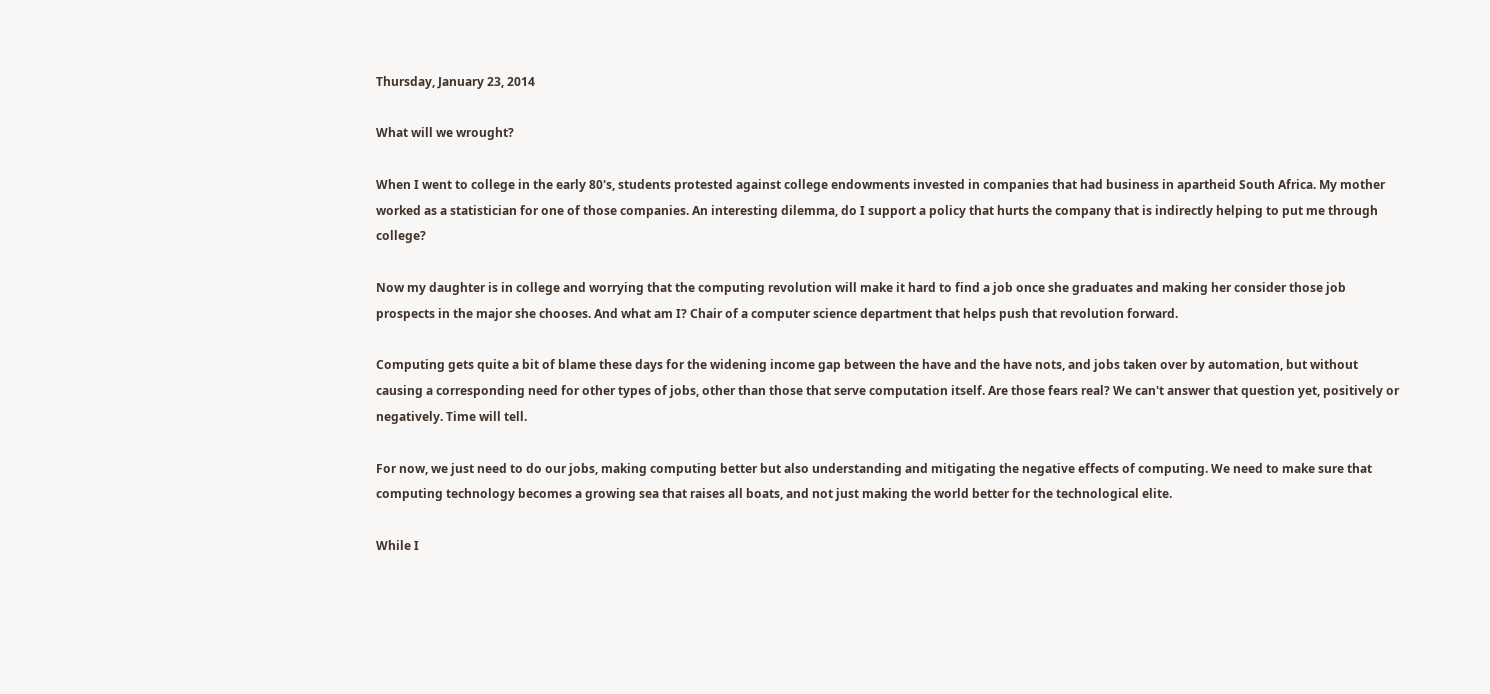Thursday, January 23, 2014

What will we wrought?

When I went to college in the early 80's, students protested against college endowments invested in companies that had business in apartheid South Africa. My mother worked as a statistician for one of those companies. An interesting dilemma, do I support a policy that hurts the company that is indirectly helping to put me through college?

Now my daughter is in college and worrying that the computing revolution will make it hard to find a job once she graduates and making her consider those job prospects in the major she chooses. And what am I? Chair of a computer science department that helps push that revolution forward.

Computing gets quite a bit of blame these days for the widening income gap between the have and the have nots, and jobs taken over by automation, but without causing a corresponding need for other types of jobs, other than those that serve computation itself. Are those fears real? We can't answer that question yet, positively or negatively. Time will tell.

For now, we just need to do our jobs, making computing better but also understanding and mitigating the negative effects of computing. We need to make sure that computing technology becomes a growing sea that raises all boats, and not just making the world better for the technological elite.

While I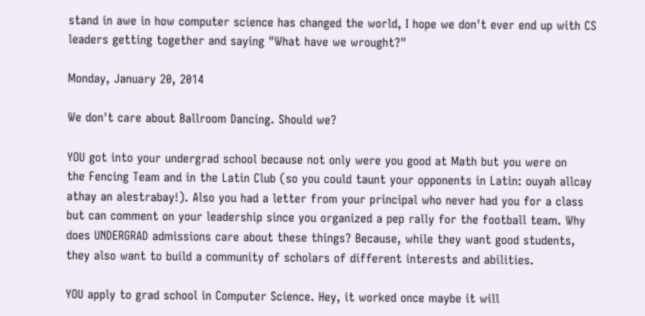stand in awe in how computer science has changed the world, I hope we don't ever end up with CS leaders getting together and saying "What have we wrought?"

Monday, January 20, 2014

We don't care about Ballroom Dancing. Should we?

YOU got into your undergrad school because not only were you good at Math but you were on
the Fencing Team and in the Latin Club (so you could taunt your opponents in Latin: ouyah allcay athay an alestrabay!). Also you had a letter from your principal who never had you for a class but can comment on your leadership since you organized a pep rally for the football team. Why does UNDERGRAD admissions care about these things? Because, while they want good students, they also want to build a community of scholars of different interests and abilities.

YOU apply to grad school in Computer Science. Hey, it worked once maybe it will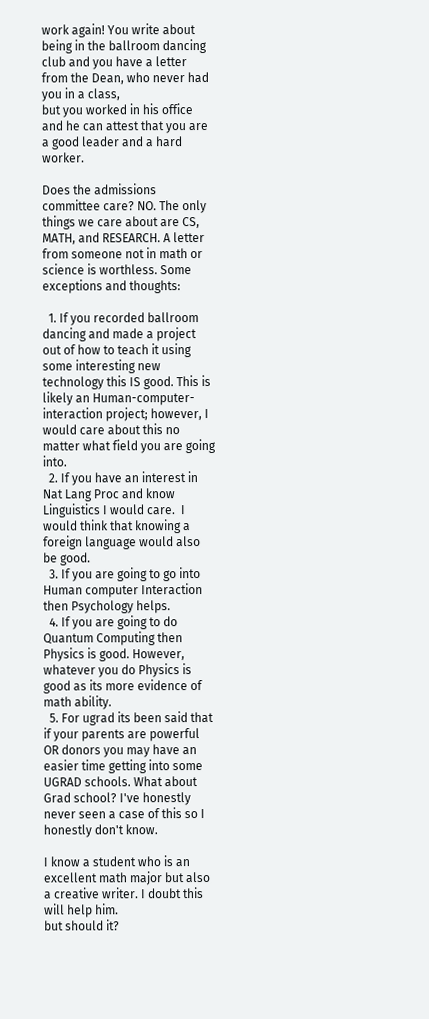work again! You write about being in the ballroom dancing club and you have a letter from the Dean, who never had you in a class,
but you worked in his office and he can attest that you are a good leader and a hard worker.

Does the admissions committee care? NO. The only things we care about are CS, MATH, and RESEARCH. A letter from someone not in math or science is worthless. Some exceptions and thoughts:

  1. If you recorded ballroom dancing and made a project out of how to teach it using some interesting new technology this IS good. This is likely an Human-computer-interaction project; however, I would care about this no matter what field you are going into.
  2. If you have an interest in Nat Lang Proc and know Linguistics I would care.  I would think that knowing a foreign language would also be good.
  3. If you are going to go into Human computer Interaction then Psychology helps.
  4. If you are going to do Quantum Computing then Physics is good. However, whatever you do Physics is good as its more evidence of math ability.
  5. For ugrad its been said that if your parents are powerful OR donors you may have an easier time getting into some UGRAD schools. What about Grad school? I've honestly never seen a case of this so I honestly don't know.

I know a student who is an excellent math major but also a creative writer. I doubt this will help him.
but should it?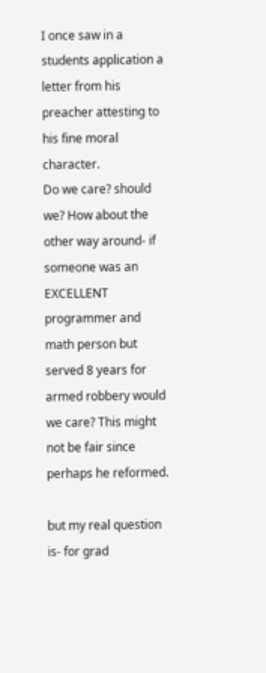I once saw in a students application a letter from his preacher attesting to his fine moral character.
Do we care? should we? How about the other way around- if someone was an EXCELLENT programmer and math person but served 8 years for armed robbery would we care? This might not be fair since perhaps he reformed.

but my real question is- for grad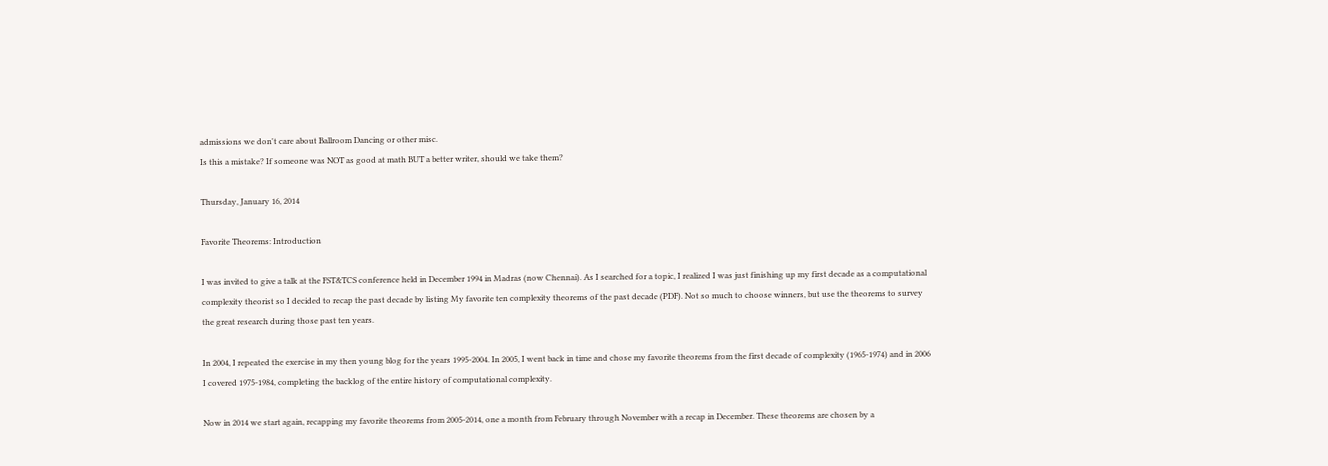admissions we don't care about Ballroom Dancing or other misc.
Is this a mistake? If someone was NOT as good at math BUT a better writer, should we take them?

Thursday, January 16, 2014

Favorite Theorems: Introduction

I was invited to give a talk at the FST&TCS conference held in December 1994 in Madras (now Chennai). As I searched for a topic, I realized I was just finishing up my first decade as a computational complexity theorist so I decided to recap the past decade by listing My favorite ten complexity theorems of the past decade (PDF). Not so much to choose winners, but use the theorems to survey the great research during those past ten years.

In 2004, I repeated the exercise in my then young blog for the years 1995-2004. In 2005, I went back in time and chose my favorite theorems from the first decade of complexity (1965-1974) and in 2006 I covered 1975-1984, completing the backlog of the entire history of computational complexity.

Now in 2014 we start again, recapping my favorite theorems from 2005-2014, one a month from February through November with a recap in December. These theorems are chosen by a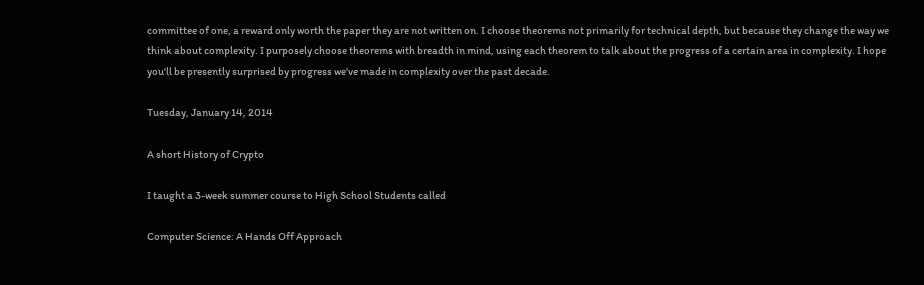committee of one, a reward only worth the paper they are not written on. I choose theorems not primarily for technical depth, but because they change the way we think about complexity. I purposely choose theorems with breadth in mind, using each theorem to talk about the progress of a certain area in complexity. I hope you'll be presently surprised by progress we've made in complexity over the past decade.

Tuesday, January 14, 2014

A short History of Crypto

I taught a 3-week summer course to High School Students called

Computer Science: A Hands Off Approach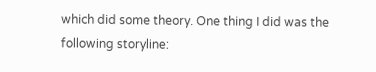which did some theory. One thing I did was the following storyline: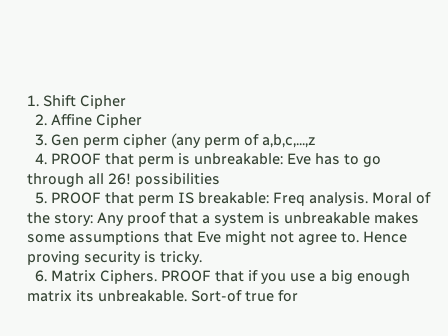1. Shift Cipher
  2. Affine Cipher
  3. Gen perm cipher (any perm of a,b,c,...,z
  4. PROOF that perm is unbreakable: Eve has to go through all 26! possibilities
  5. PROOF that perm IS breakable: Freq analysis. Moral of the story: Any proof that a system is unbreakable makes some assumptions that Eve might not agree to. Hence proving security is tricky.
  6. Matrix Ciphers. PROOF that if you use a big enough matrix its unbreakable. Sort-of true for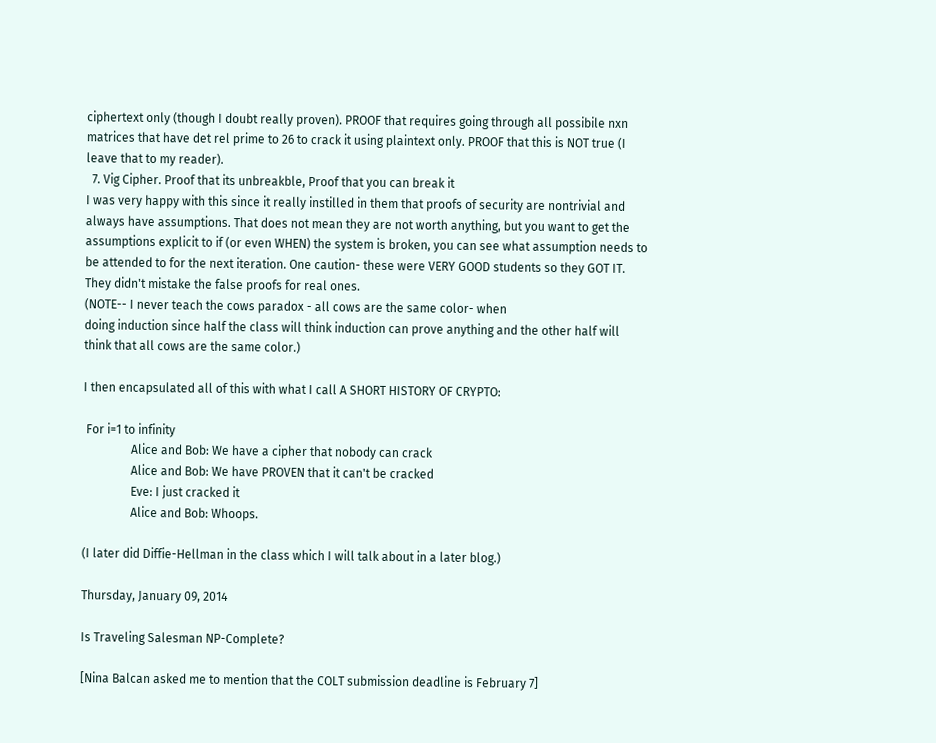ciphertext only (though I doubt really proven). PROOF that requires going through all possibile nxn matrices that have det rel prime to 26 to crack it using plaintext only. PROOF that this is NOT true (I leave that to my reader).
  7. Vig Cipher. Proof that its unbreakble, Proof that you can break it
I was very happy with this since it really instilled in them that proofs of security are nontrivial and always have assumptions. That does not mean they are not worth anything, but you want to get the assumptions explicit to if (or even WHEN) the system is broken, you can see what assumption needs to be attended to for the next iteration. One caution- these were VERY GOOD students so they GOT IT. They didn't mistake the false proofs for real ones.
(NOTE-- I never teach the cows paradox - all cows are the same color- when
doing induction since half the class will think induction can prove anything and the other half will think that all cows are the same color.)

I then encapsulated all of this with what I call A SHORT HISTORY OF CRYPTO:

 For i=1 to infinity
                Alice and Bob: We have a cipher that nobody can crack
                Alice and Bob: We have PROVEN that it can't be cracked
                Eve: I just cracked it
                Alice and Bob: Whoops.

(I later did Diffie-Hellman in the class which I will talk about in a later blog.)

Thursday, January 09, 2014

Is Traveling Salesman NP-Complete?

[Nina Balcan asked me to mention that the COLT submission deadline is February 7]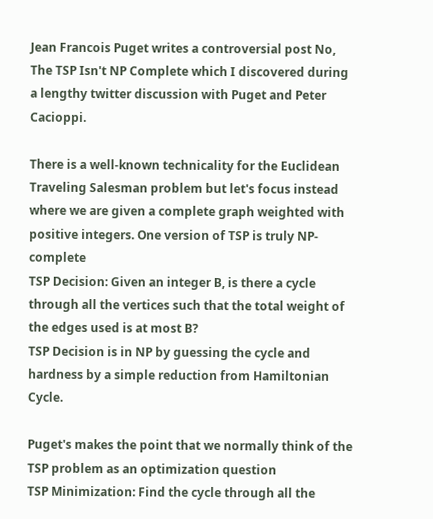Jean Francois Puget writes a controversial post No, The TSP Isn't NP Complete which I discovered during a lengthy twitter discussion with Puget and Peter Cacioppi.

There is a well-known technicality for the Euclidean Traveling Salesman problem but let's focus instead where we are given a complete graph weighted with positive integers. One version of TSP is truly NP-complete
TSP Decision: Given an integer B, is there a cycle through all the vertices such that the total weight of the edges used is at most B?
TSP Decision is in NP by guessing the cycle and hardness by a simple reduction from Hamiltonian Cycle.

Puget's makes the point that we normally think of the TSP problem as an optimization question
TSP Minimization: Find the cycle through all the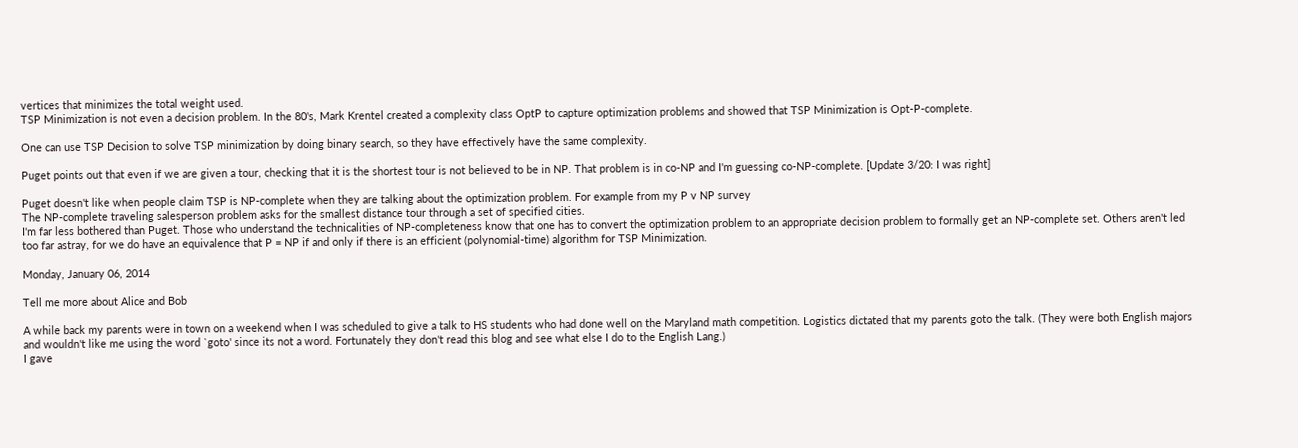vertices that minimizes the total weight used.
TSP Minimization is not even a decision problem. In the 80's, Mark Krentel created a complexity class OptP to capture optimization problems and showed that TSP Minimization is Opt-P-complete.

One can use TSP Decision to solve TSP minimization by doing binary search, so they have effectively have the same complexity.

Puget points out that even if we are given a tour, checking that it is the shortest tour is not believed to be in NP. That problem is in co-NP and I'm guessing co-NP-complete. [Update 3/20: I was right]

Puget doesn't like when people claim TSP is NP-complete when they are talking about the optimization problem. For example from my P v NP survey
The NP-complete traveling salesperson problem asks for the smallest distance tour through a set of specified cities.
I'm far less bothered than Puget. Those who understand the technicalities of NP-completeness know that one has to convert the optimization problem to an appropriate decision problem to formally get an NP-complete set. Others aren't led too far astray, for we do have an equivalence that P = NP if and only if there is an efficient (polynomial-time) algorithm for TSP Minimization.

Monday, January 06, 2014

Tell me more about Alice and Bob

A while back my parents were in town on a weekend when I was scheduled to give a talk to HS students who had done well on the Maryland math competition. Logistics dictated that my parents goto the talk. (They were both English majors and wouldn't like me using the word `goto' since its not a word. Fortunately they don't read this blog and see what else I do to the English Lang.)
I gave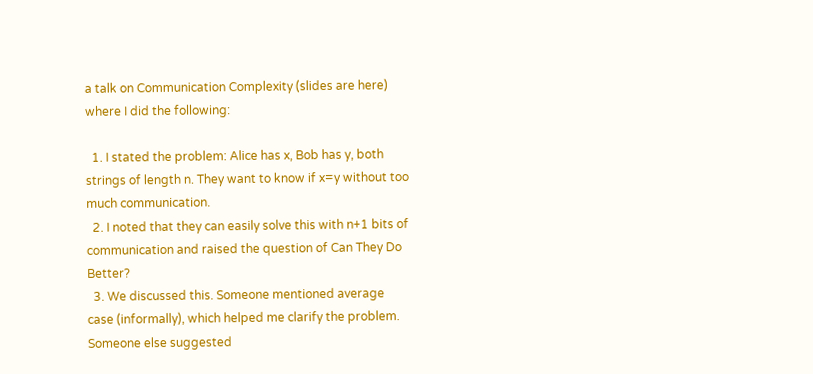a talk on Communication Complexity (slides are here) where I did the following:

  1. I stated the problem: Alice has x, Bob has y, both strings of length n. They want to know if x=y without too much communication.
  2. I noted that they can easily solve this with n+1 bits of communication and raised the question of Can They Do Better?
  3. We discussed this. Someone mentioned average case (informally), which helped me clarify the problem. Someone else suggested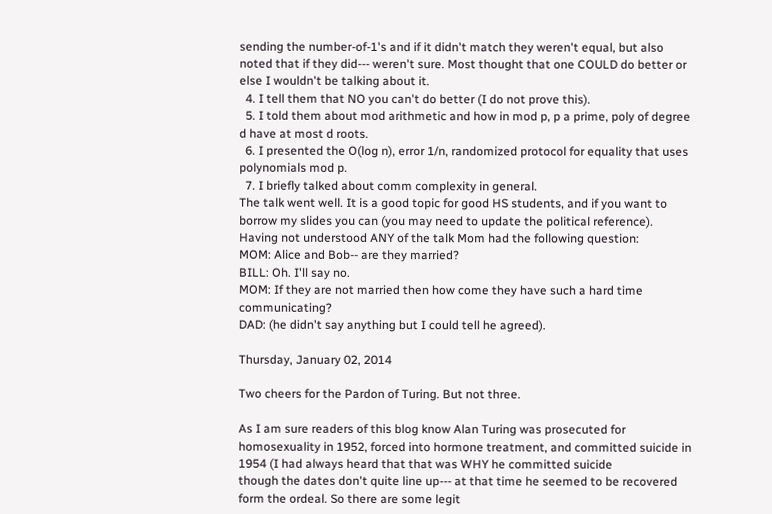sending the number-of-1's and if it didn't match they weren't equal, but also noted that if they did--- weren't sure. Most thought that one COULD do better or else I wouldn't be talking about it.
  4. I tell them that NO you can't do better (I do not prove this).
  5. I told them about mod arithmetic and how in mod p, p a prime, poly of degree d have at most d roots.
  6. I presented the O(log n), error 1/n, randomized protocol for equality that uses polynomials mod p.
  7. I briefly talked about comm complexity in general.
The talk went well. It is a good topic for good HS students, and if you want to borrow my slides you can (you may need to update the political reference). Having not understood ANY of the talk Mom had the following question:
MOM: Alice and Bob-- are they married?
BILL: Oh. I'll say no.
MOM: If they are not married then how come they have such a hard time communicating?
DAD: (he didn't say anything but I could tell he agreed).

Thursday, January 02, 2014

Two cheers for the Pardon of Turing. But not three.

As I am sure readers of this blog know Alan Turing was prosecuted for homosexuality in 1952, forced into hormone treatment, and committed suicide in 1954 (I had always heard that that was WHY he committed suicide
though the dates don't quite line up--- at that time he seemed to be recovered form the ordeal. So there are some legit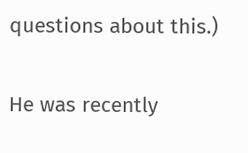questions about this.)

He was recently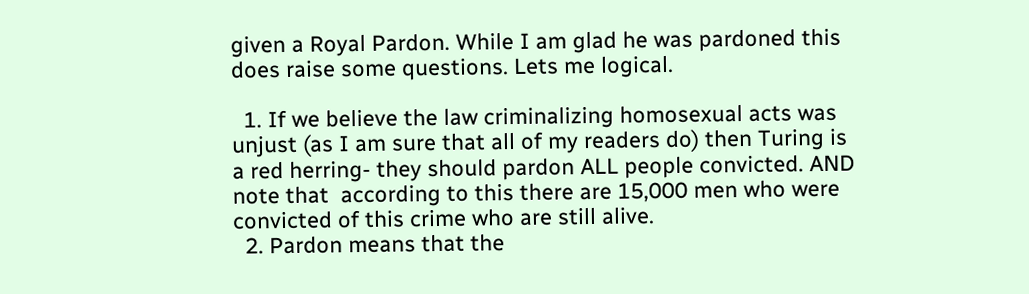given a Royal Pardon. While I am glad he was pardoned this does raise some questions. Lets me logical.

  1. If we believe the law criminalizing homosexual acts was unjust (as I am sure that all of my readers do) then Turing is a red herring- they should pardon ALL people convicted. AND note that  according to this there are 15,000 men who were convicted of this crime who are still alive.
  2. Pardon means that the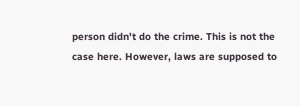person didn't do the crime. This is not the case here. However, laws are supposed to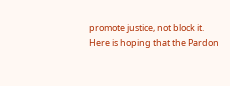promote justice, not block it.
Here is hoping that the Pardon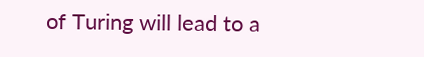of Turing will lead to a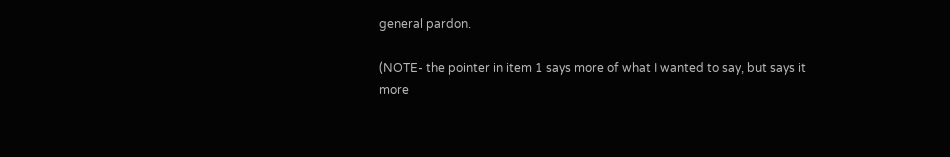general pardon.

(NOTE- the pointer in item 1 says more of what I wanted to say, but says it
more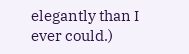elegantly than I ever could.)